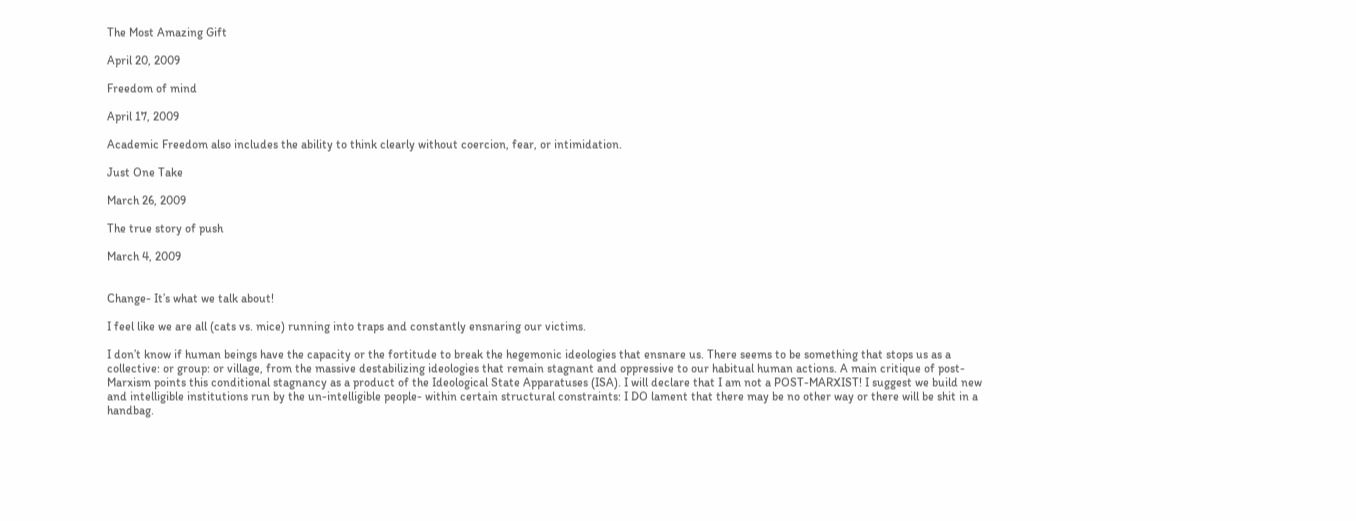The Most Amazing Gift

April 20, 2009

Freedom of mind

April 17, 2009

Academic Freedom also includes the ability to think clearly without coercion, fear, or intimidation.

Just One Take

March 26, 2009

The true story of push

March 4, 2009


Change- It’s what we talk about!

I feel like we are all (cats vs. mice) running into traps and constantly ensnaring our victims.

I don’t know if human beings have the capacity or the fortitude to break the hegemonic ideologies that ensnare us. There seems to be something that stops us as a collective: or group: or village, from the massive destabilizing ideologies that remain stagnant and oppressive to our habitual human actions. A main critique of post-Marxism points this conditional stagnancy as a product of the Ideological State Apparatuses (ISA). I will declare that I am not a POST-MARXIST! I suggest we build new and intelligible institutions run by the un-intelligible people- within certain structural constraints: I DO lament that there may be no other way or there will be shit in a handbag.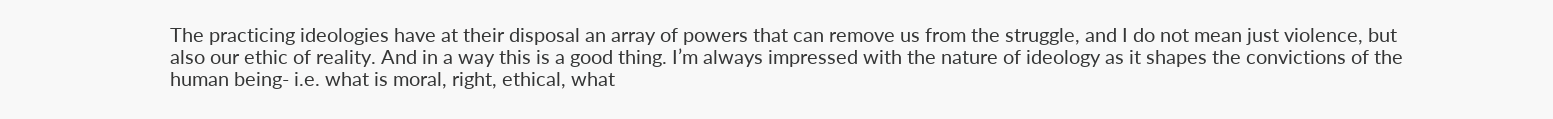The practicing ideologies have at their disposal an array of powers that can remove us from the struggle, and I do not mean just violence, but also our ethic of reality. And in a way this is a good thing. I’m always impressed with the nature of ideology as it shapes the convictions of the human being- i.e. what is moral, right, ethical, what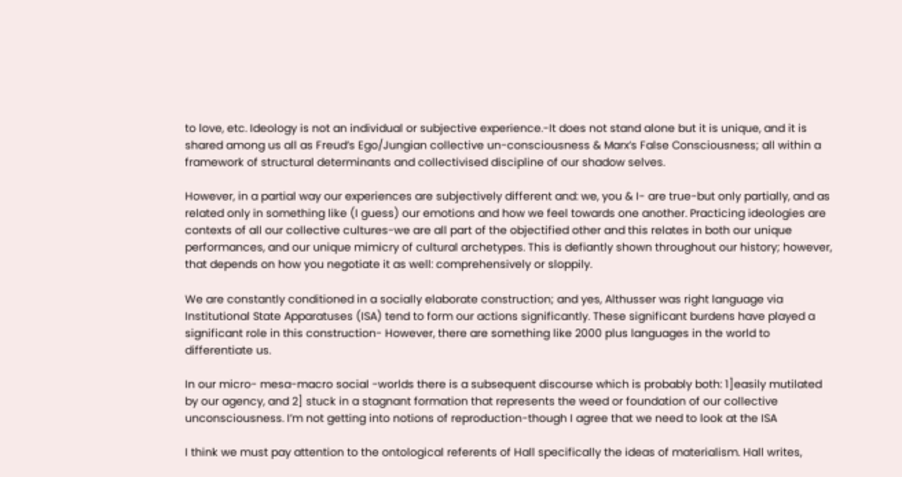to love, etc. Ideology is not an individual or subjective experience.-It does not stand alone but it is unique, and it is shared among us all as Freud’s Ego/Jungian collective un-consciousness & Marx’s False Consciousness; all within a framework of structural determinants and collectivised discipline of our shadow selves.

However, in a partial way our experiences are subjectively different and: we, you & I- are true-but only partially, and as related only in something like (I guess) our emotions and how we feel towards one another. Practicing ideologies are contexts of all our collective cultures-we are all part of the objectified other and this relates in both our unique performances, and our unique mimicry of cultural archetypes. This is defiantly shown throughout our history; however, that depends on how you negotiate it as well: comprehensively or sloppily.

We are constantly conditioned in a socially elaborate construction; and yes, Althusser was right language via Institutional State Apparatuses (ISA) tend to form our actions significantly. These significant burdens have played a significant role in this construction- However, there are something like 2000 plus languages in the world to differentiate us.

In our micro- mesa-macro social -worlds there is a subsequent discourse which is probably both: 1]easily mutilated by our agency, and 2] stuck in a stagnant formation that represents the weed or foundation of our collective unconsciousness. I’m not getting into notions of reproduction-though I agree that we need to look at the ISA

I think we must pay attention to the ontological referents of Hall specifically the ideas of materialism. Hall writes,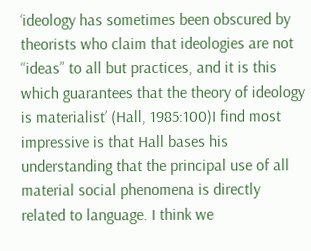‘ideology has sometimes been obscured by theorists who claim that ideologies are not “ideas” to all but practices, and it is this which guarantees that the theory of ideology is materialist’ (Hall, 1985:100)I find most impressive is that Hall bases his understanding that the principal use of all material social phenomena is directly related to language. I think we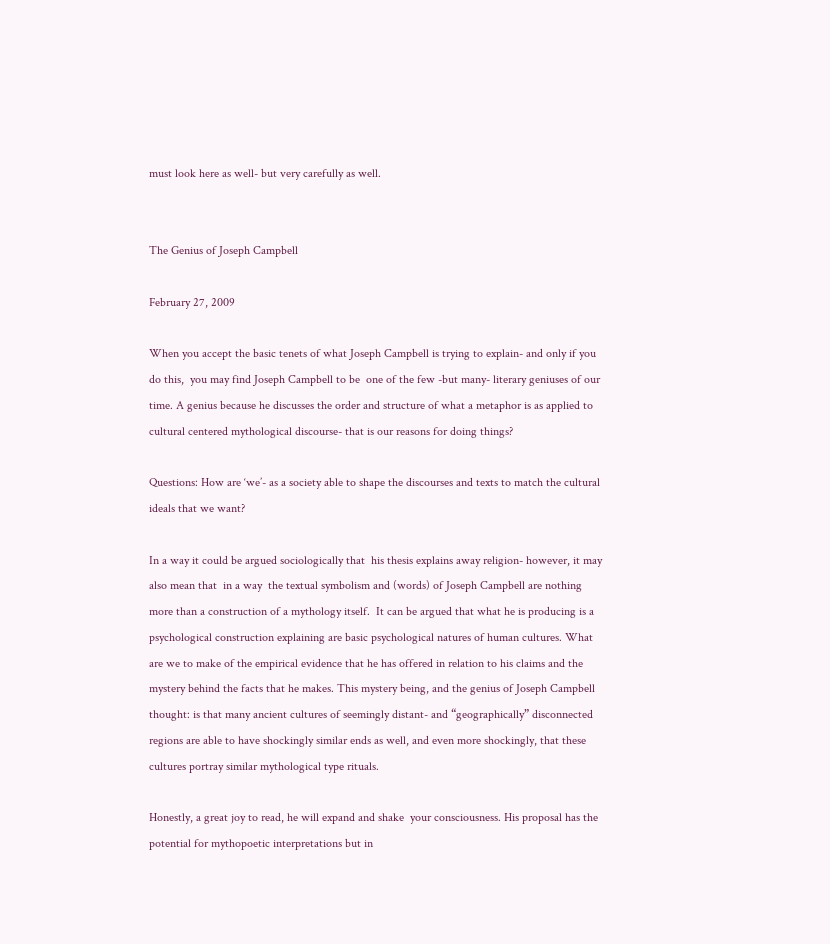must look here as well- but very carefully as well.


The Genius of Joseph Campbell

February 27, 2009

When you accept the basic tenets of what Joseph Campbell is trying to explain- and only if you do this,  you may find Joseph Campbell to be  one of the few -but many- literary geniuses of our time. A genius because he discusses the order and structure of what a metaphor is as applied to cultural centered mythological discourse- that is our reasons for doing things?

Questions: How are ‘we’- as a society able to shape the discourses and texts to match the cultural ideals that we want?

In a way it could be argued sociologically that  his thesis explains away religion- however, it may also mean that  in a way  the textual symbolism and (words) of Joseph Campbell are nothing more than a construction of a mythology itself.  It can be argued that what he is producing is a psychological construction explaining are basic psychological natures of human cultures. What are we to make of the empirical evidence that he has offered in relation to his claims and the mystery behind the facts that he makes. This mystery being, and the genius of Joseph Campbell thought: is that many ancient cultures of seemingly distant- and “geographically” disconnected regions are able to have shockingly similar ends as well, and even more shockingly, that these cultures portray similar mythological type rituals.

Honestly, a great joy to read, he will expand and shake  your consciousness. His proposal has the potential for mythopoetic interpretations but in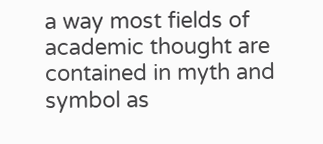a way most fields of academic thought are contained in myth and symbol as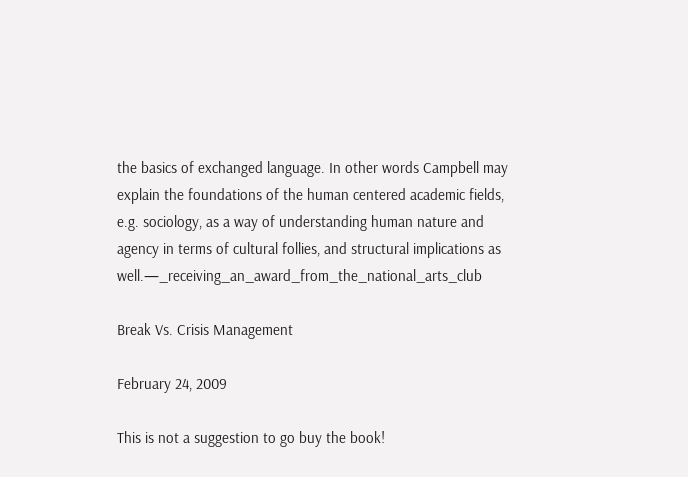the basics of exchanged language. In other words Campbell may explain the foundations of the human centered academic fields, e.g. sociology, as a way of understanding human nature and agency in terms of cultural follies, and structural implications as well.—_receiving_an_award_from_the_national_arts_club

Break Vs. Crisis Management

February 24, 2009

This is not a suggestion to go buy the book!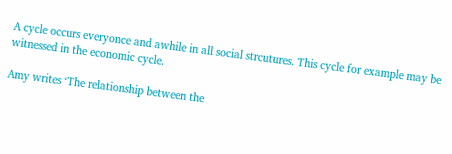A cycle occurs everyonce and awhile in all social strcutures. This cycle for example may be witnessed in the economic cycle.

Amy writes ‘The relationship between the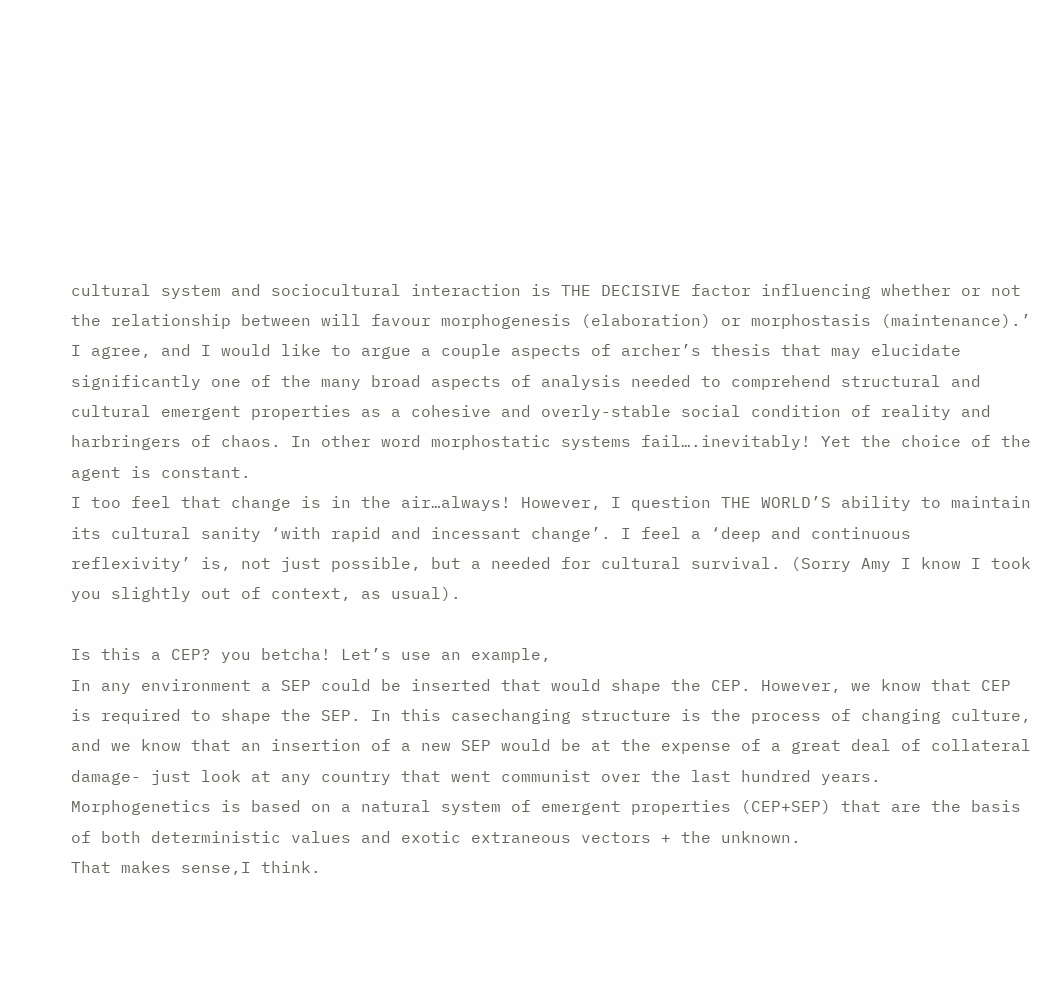cultural system and sociocultural interaction is THE DECISIVE factor influencing whether or not the relationship between will favour morphogenesis (elaboration) or morphostasis (maintenance).’
I agree, and I would like to argue a couple aspects of archer’s thesis that may elucidate significantly one of the many broad aspects of analysis needed to comprehend structural and cultural emergent properties as a cohesive and overly-stable social condition of reality and harbringers of chaos. In other word morphostatic systems fail….inevitably! Yet the choice of the agent is constant.
I too feel that change is in the air…always! However, I question THE WORLD’S ability to maintain its cultural sanity ‘with rapid and incessant change’. I feel a ‘deep and continuous reflexivity’ is, not just possible, but a needed for cultural survival. (Sorry Amy I know I took you slightly out of context, as usual).

Is this a CEP? you betcha! Let’s use an example,
In any environment a SEP could be inserted that would shape the CEP. However, we know that CEP is required to shape the SEP. In this casechanging structure is the process of changing culture, and we know that an insertion of a new SEP would be at the expense of a great deal of collateral damage- just look at any country that went communist over the last hundred years.
Morphogenetics is based on a natural system of emergent properties (CEP+SEP) that are the basis of both deterministic values and exotic extraneous vectors + the unknown.
That makes sense,I think.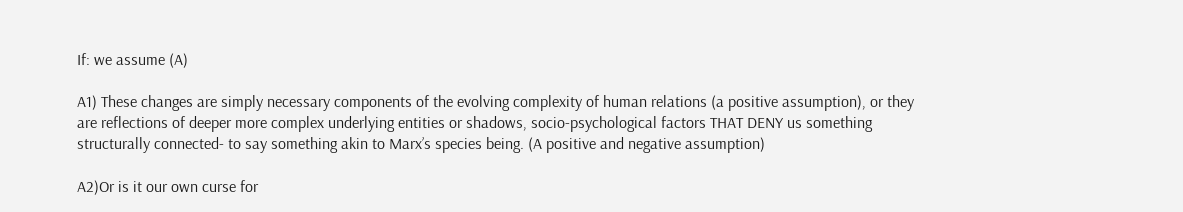If: we assume (A)

A1) These changes are simply necessary components of the evolving complexity of human relations (a positive assumption), or they are reflections of deeper more complex underlying entities or shadows, socio-psychological factors THAT DENY us something structurally connected- to say something akin to Marx’s species being. (A positive and negative assumption)

A2)Or is it our own curse for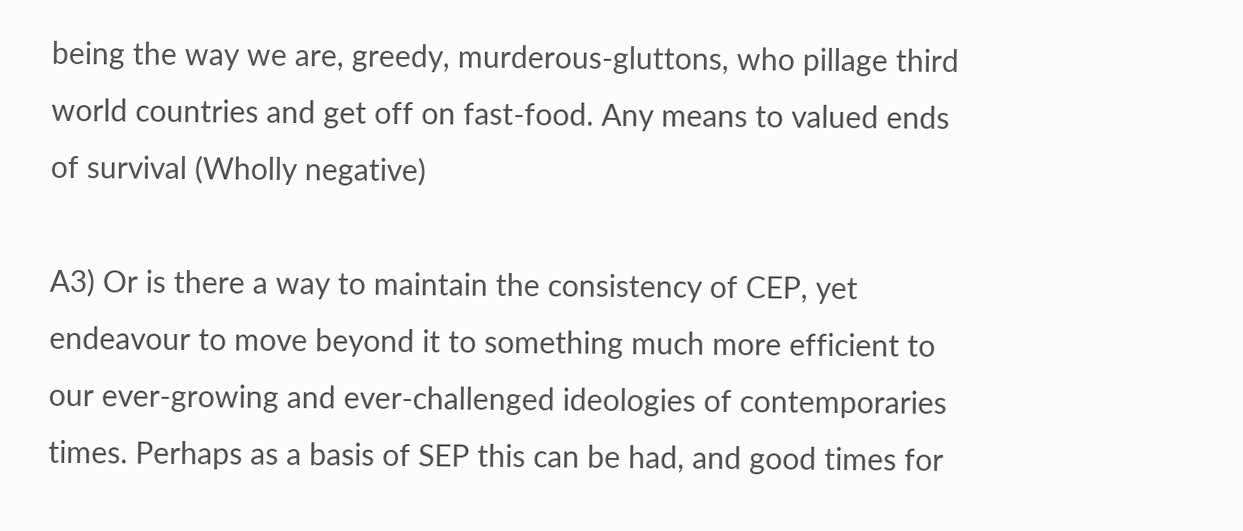being the way we are, greedy, murderous-gluttons, who pillage third world countries and get off on fast-food. Any means to valued ends of survival (Wholly negative)

A3) Or is there a way to maintain the consistency of CEP, yet endeavour to move beyond it to something much more efficient to our ever-growing and ever-challenged ideologies of contemporaries times. Perhaps as a basis of SEP this can be had, and good times for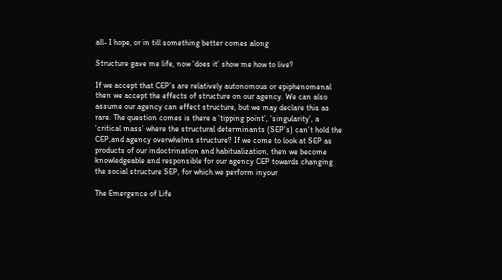all- I hope, or in till something better comes along

Structure gave me life, now ‘does it’ show me how to live?

If we accept that CEP’s are relatively autonomous or epiphenomenal then we accept the effects of structure on our agency. We can also assume our agency can effect structure, but we may declare this as rare. The question comes is there a ‘tipping point’, ‘singularity’, a ‘critical mass’ where the structural determinants (SEP’s) can’t hold the CEP,and agency overwhelms structure? If we come to look at SEP as products of our indoctrination and habitualization, then we become knowledgeable and responsible for our agency CEP towards changing the social structure SEP, for which we perform inyour

The Emergence of Life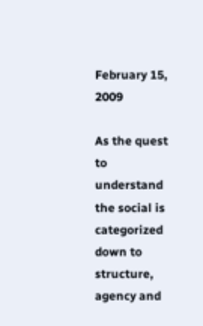February 15, 2009

As the quest to understand the social is categorized down to structure, agency and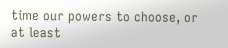time our powers to choose, or at least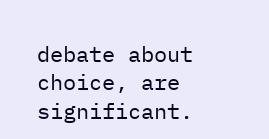debate about choice, are significant.